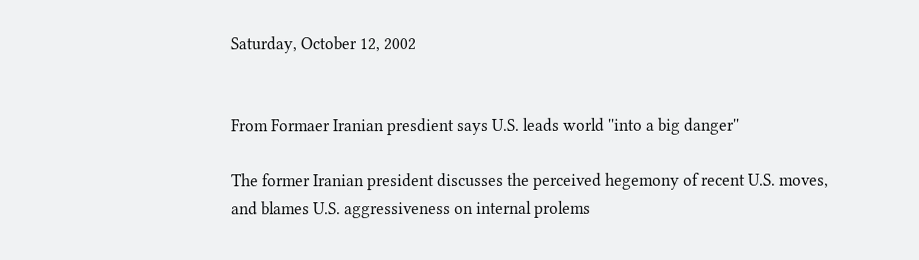Saturday, October 12, 2002


From Formaer Iranian presdient says U.S. leads world ''into a big danger''

The former Iranian president discusses the perceived hegemony of recent U.S. moves, and blames U.S. aggressiveness on internal prolems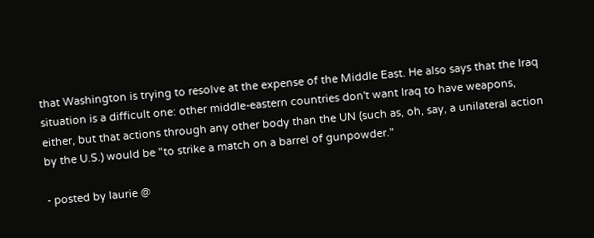that Washington is trying to resolve at the expense of the Middle East. He also says that the Iraq situation is a difficult one: other middle-eastern countries don't want Iraq to have weapons, either, but that actions through any other body than the UN (such as, oh, say, a unilateral action by the U.S.) would be "to strike a match on a barrel of gunpowder."

- posted by laurie @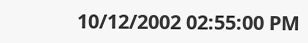10/12/2002 02:55:00 PM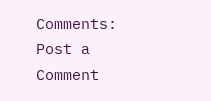Comments: Post a Comment